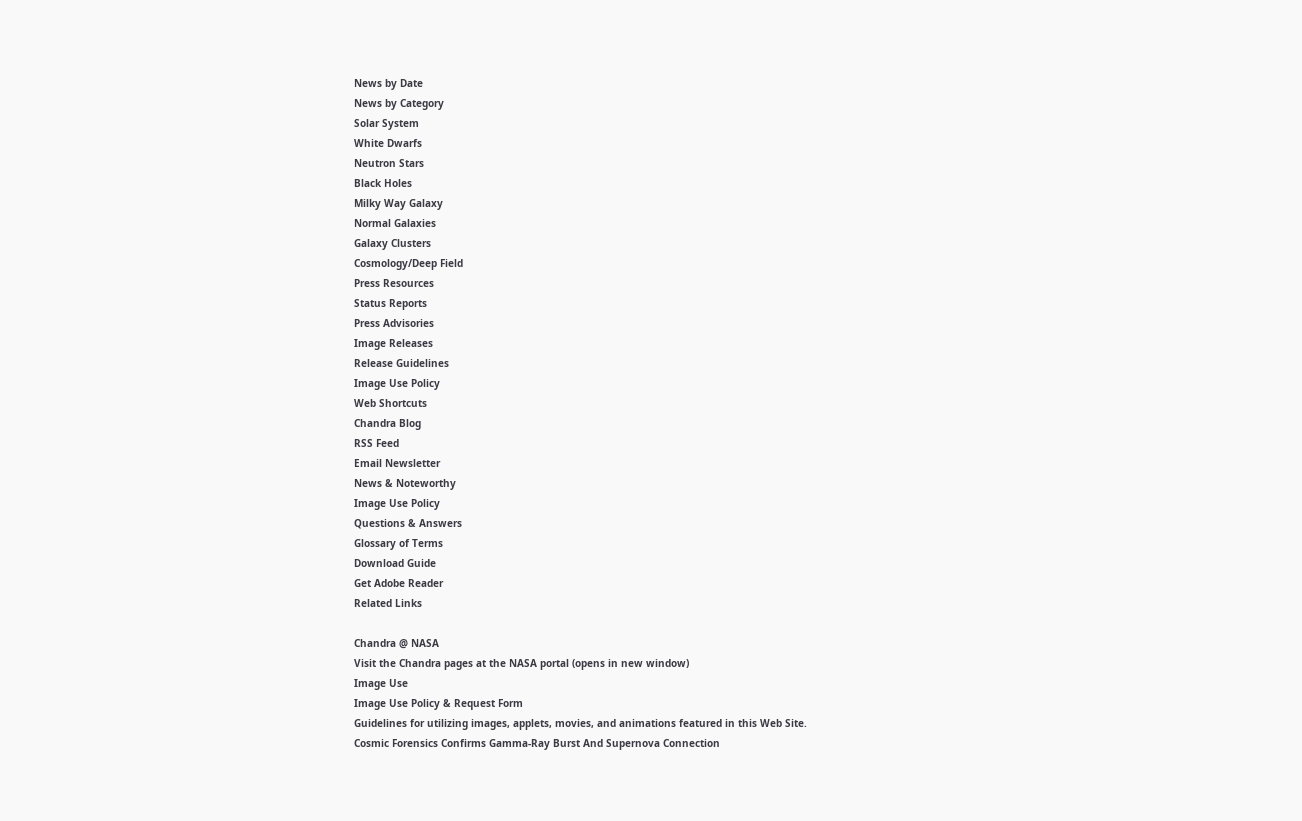News by Date
News by Category
Solar System
White Dwarfs
Neutron Stars
Black Holes
Milky Way Galaxy
Normal Galaxies
Galaxy Clusters
Cosmology/Deep Field
Press Resources
Status Reports
Press Advisories
Image Releases
Release Guidelines
Image Use Policy
Web Shortcuts
Chandra Blog
RSS Feed
Email Newsletter
News & Noteworthy
Image Use Policy
Questions & Answers
Glossary of Terms
Download Guide
Get Adobe Reader
Related Links

Chandra @ NASA
Visit the Chandra pages at the NASA portal (opens in new window)
Image Use
Image Use Policy & Request Form
Guidelines for utilizing images, applets, movies, and animations featured in this Web Site.
Cosmic Forensics Confirms Gamma-Ray Burst And Supernova Connection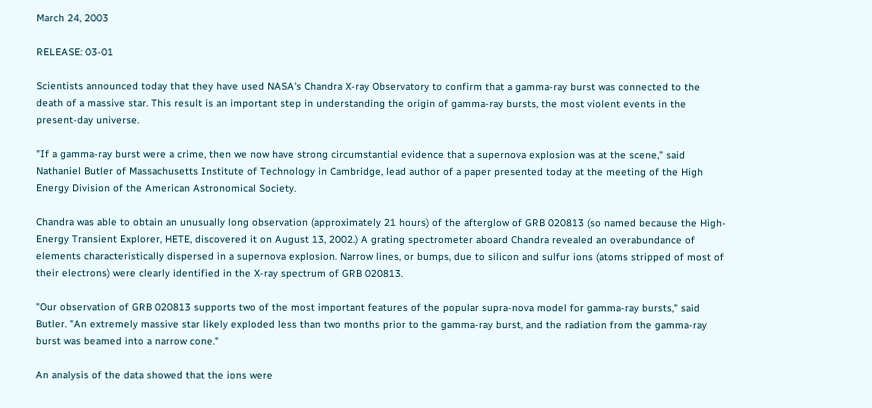March 24, 2003

RELEASE: 03-01

Scientists announced today that they have used NASA's Chandra X-ray Observatory to confirm that a gamma-ray burst was connected to the death of a massive star. This result is an important step in understanding the origin of gamma-ray bursts, the most violent events in the present-day universe.

"If a gamma-ray burst were a crime, then we now have strong circumstantial evidence that a supernova explosion was at the scene," said Nathaniel Butler of Massachusetts Institute of Technology in Cambridge, lead author of a paper presented today at the meeting of the High Energy Division of the American Astronomical Society.

Chandra was able to obtain an unusually long observation (approximately 21 hours) of the afterglow of GRB 020813 (so named because the High-Energy Transient Explorer, HETE, discovered it on August 13, 2002.) A grating spectrometer aboard Chandra revealed an overabundance of elements characteristically dispersed in a supernova explosion. Narrow lines, or bumps, due to silicon and sulfur ions (atoms stripped of most of their electrons) were clearly identified in the X-ray spectrum of GRB 020813.

"Our observation of GRB 020813 supports two of the most important features of the popular supra-nova model for gamma-ray bursts," said Butler. "An extremely massive star likely exploded less than two months prior to the gamma-ray burst, and the radiation from the gamma-ray burst was beamed into a narrow cone."

An analysis of the data showed that the ions were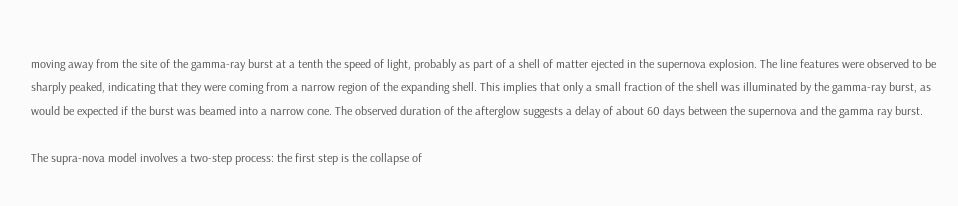moving away from the site of the gamma-ray burst at a tenth the speed of light, probably as part of a shell of matter ejected in the supernova explosion. The line features were observed to be sharply peaked, indicating that they were coming from a narrow region of the expanding shell. This implies that only a small fraction of the shell was illuminated by the gamma-ray burst, as would be expected if the burst was beamed into a narrow cone. The observed duration of the afterglow suggests a delay of about 60 days between the supernova and the gamma ray burst.

The supra-nova model involves a two-step process: the first step is the collapse of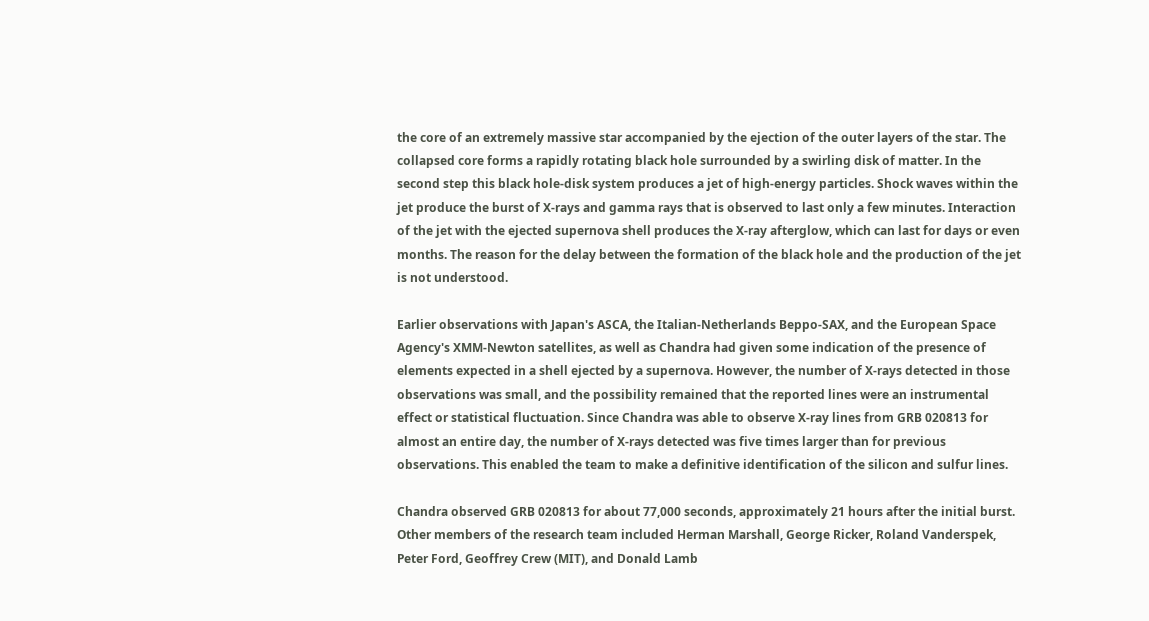the core of an extremely massive star accompanied by the ejection of the outer layers of the star. The collapsed core forms a rapidly rotating black hole surrounded by a swirling disk of matter. In the second step this black hole-disk system produces a jet of high-energy particles. Shock waves within the jet produce the burst of X-rays and gamma rays that is observed to last only a few minutes. Interaction of the jet with the ejected supernova shell produces the X-ray afterglow, which can last for days or even months. The reason for the delay between the formation of the black hole and the production of the jet is not understood.

Earlier observations with Japan's ASCA, the Italian-Netherlands Beppo-SAX, and the European Space Agency's XMM-Newton satellites, as well as Chandra had given some indication of the presence of elements expected in a shell ejected by a supernova. However, the number of X-rays detected in those observations was small, and the possibility remained that the reported lines were an instrumental effect or statistical fluctuation. Since Chandra was able to observe X-ray lines from GRB 020813 for almost an entire day, the number of X-rays detected was five times larger than for previous observations. This enabled the team to make a definitive identification of the silicon and sulfur lines.

Chandra observed GRB 020813 for about 77,000 seconds, approximately 21 hours after the initial burst. Other members of the research team included Herman Marshall, George Ricker, Roland Vanderspek, Peter Ford, Geoffrey Crew (MIT), and Donald Lamb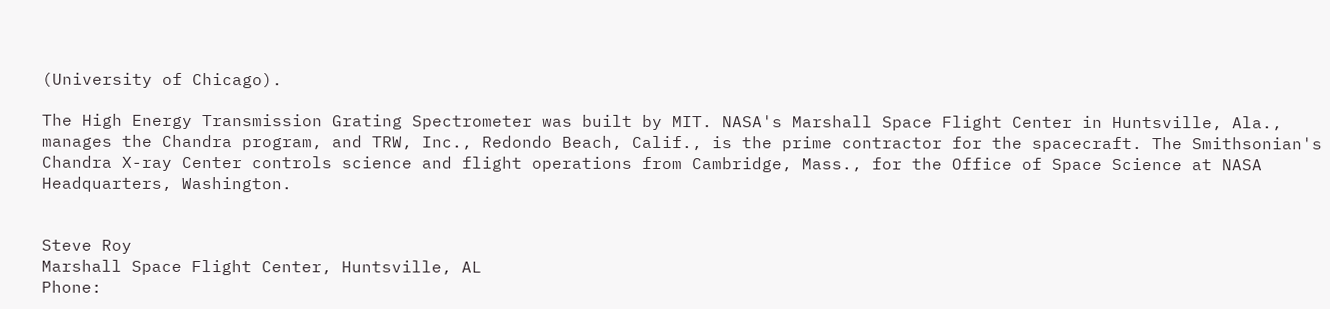(University of Chicago).

The High Energy Transmission Grating Spectrometer was built by MIT. NASA's Marshall Space Flight Center in Huntsville, Ala., manages the Chandra program, and TRW, Inc., Redondo Beach, Calif., is the prime contractor for the spacecraft. The Smithsonian's Chandra X-ray Center controls science and flight operations from Cambridge, Mass., for the Office of Space Science at NASA Headquarters, Washington.


Steve Roy
Marshall Space Flight Center, Huntsville, AL
Phone: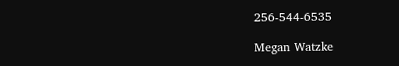256-544-6535

Megan Watzke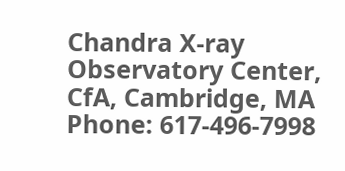Chandra X-ray Observatory Center, CfA, Cambridge, MA
Phone: 617-496-7998